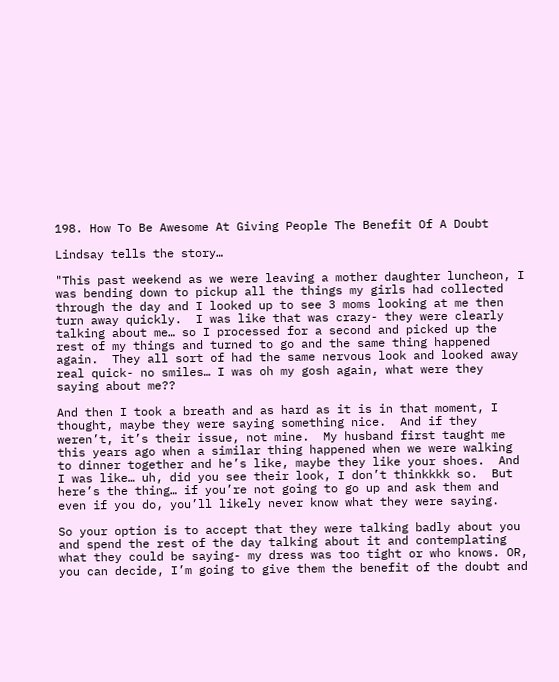198. How To Be Awesome At Giving People The Benefit Of A Doubt

Lindsay tells the story…

"This past weekend as we were leaving a mother daughter luncheon, I was bending down to pickup all the things my girls had collected through the day and I looked up to see 3 moms looking at me then turn away quickly.  I was like that was crazy- they were clearly talking about me… so I processed for a second and picked up the rest of my things and turned to go and the same thing happened again.  They all sort of had the same nervous look and looked away real quick- no smiles… I was oh my gosh again, what were they saying about me??

And then I took a breath and as hard as it is in that moment, I thought, maybe they were saying something nice.  And if they weren’t, it’s their issue, not mine.  My husband first taught me this years ago when a similar thing happened when we were walking to dinner together and he’s like, maybe they like your shoes.  And I was like… uh, did you see their look, I don’t thinkkkk so.  But here’s the thing… if you’re not going to go up and ask them and even if you do, you’ll likely never know what they were saying.

So your option is to accept that they were talking badly about you and spend the rest of the day talking about it and contemplating what they could be saying- my dress was too tight or who knows. OR, you can decide, I’m going to give them the benefit of the doubt and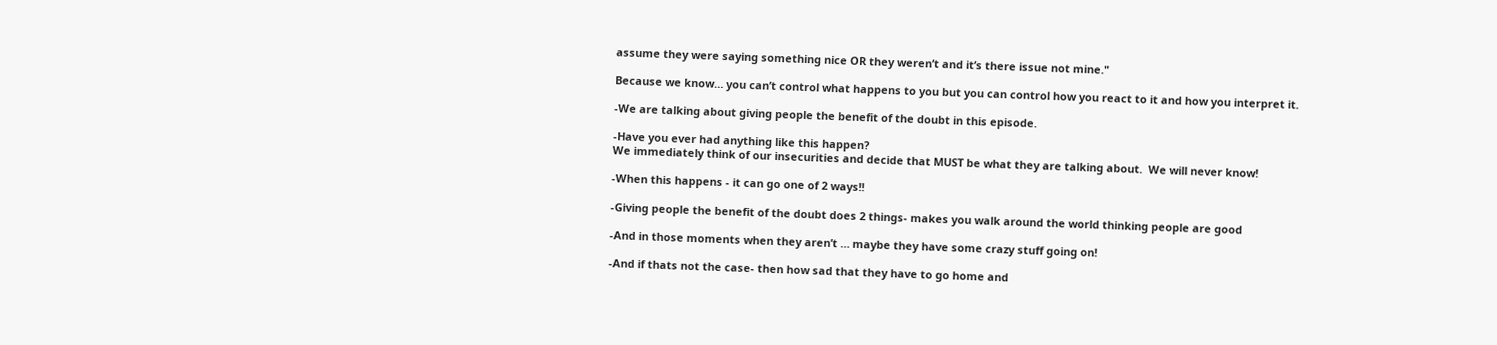assume they were saying something nice OR they weren’t and it’s there issue not mine."

Because we know… you can’t control what happens to you but you can control how you react to it and how you interpret it.

-We are talking about giving people the benefit of the doubt in this episode.

-Have you ever had anything like this happen?
We immediately think of our insecurities and decide that MUST be what they are talking about.  We will never know!

-When this happens - it can go one of 2 ways!!

-Giving people the benefit of the doubt does 2 things- makes you walk around the world thinking people are good

-And in those moments when they aren’t … maybe they have some crazy stuff going on!

-And if thats not the case- then how sad that they have to go home and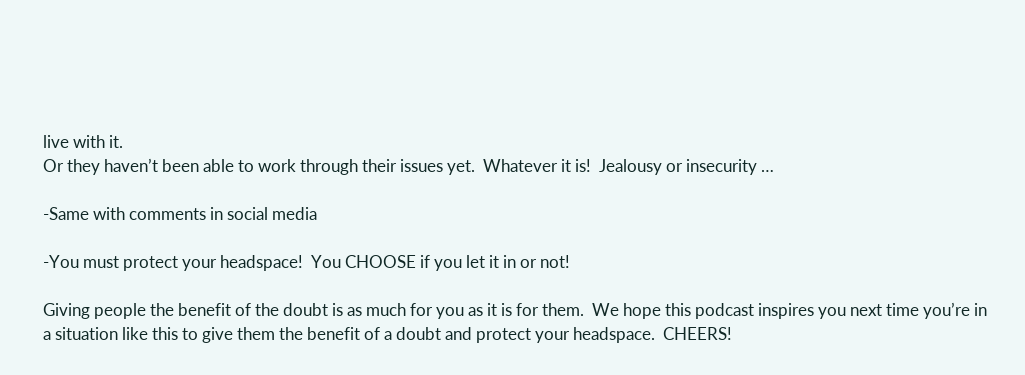live with it.
Or they haven’t been able to work through their issues yet.  Whatever it is!  Jealousy or insecurity …

-Same with comments in social media

-You must protect your headspace!  You CHOOSE if you let it in or not!

Giving people the benefit of the doubt is as much for you as it is for them.  We hope this podcast inspires you next time you’re in a situation like this to give them the benefit of a doubt and protect your headspace.  CHEERS!